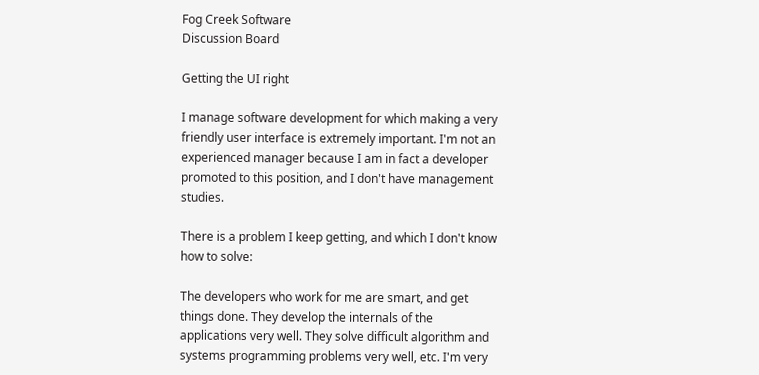Fog Creek Software
Discussion Board

Getting the UI right

I manage software development for which making a very friendly user interface is extremely important. I'm not an experienced manager because I am in fact a developer promoted to this position, and I don't have management studies.

There is a problem I keep getting, and which I don't know how to solve:

The developers who work for me are smart, and get things done. They develop the internals of the applications very well. They solve difficult algorithm and systems programming problems very well, etc. I'm very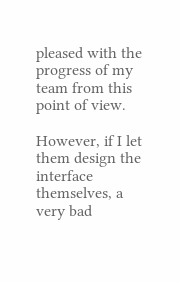pleased with the progress of my team from this point of view.

However, if I let them design the interface themselves, a very bad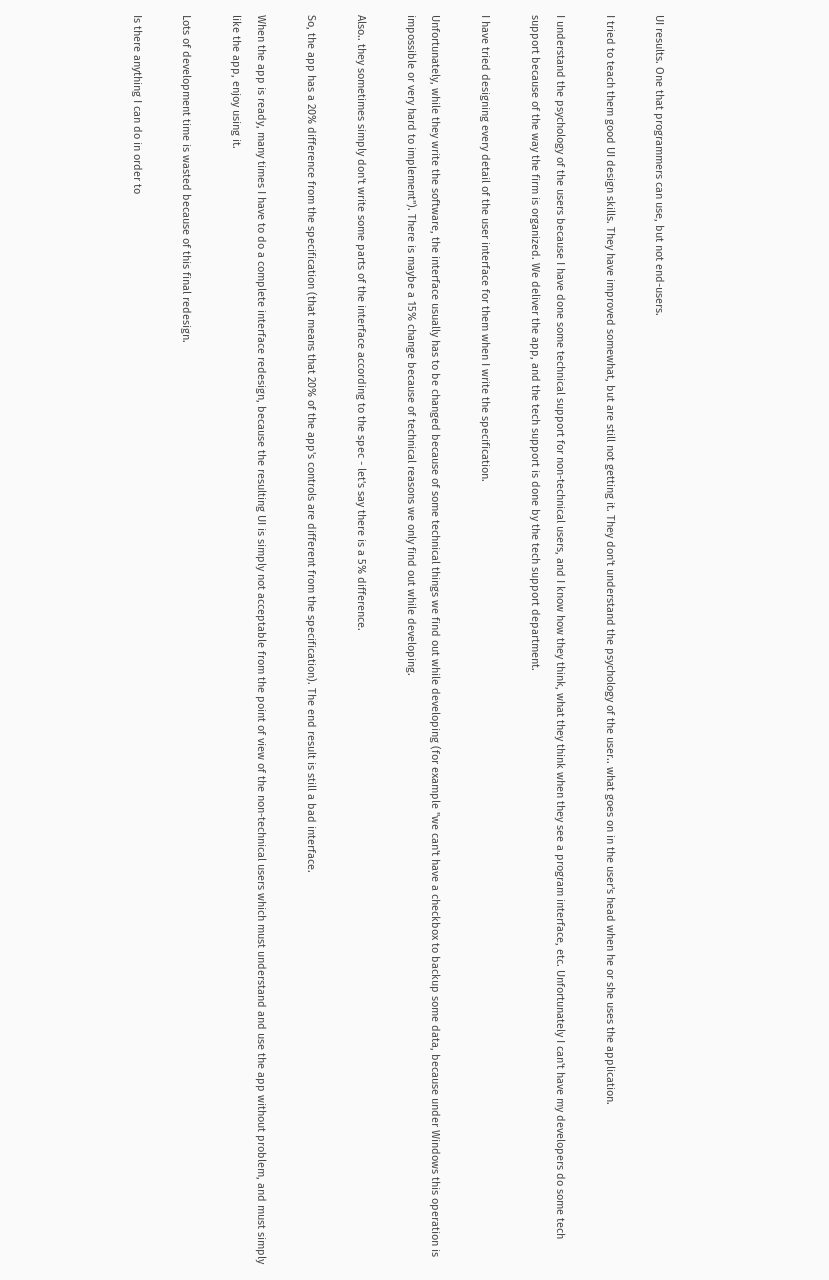UI results. One that programmers can use, but not end-users.

I tried to teach them good UI design skills. They have improved somewhat, but are still not getting it. They don't understand the psychology of the user.. what goes on in the user's head when he or she uses the application.

I understand the psychology of the users because I have done some technical support for non-technical users, and I know how they think, what they think when they see a program interface, etc. Unfortunately I can't have my developers do some tech support because of the way the firm is organized. We deliver the app, and the tech support is done by the tech support department.

I have tried designing every detail of the user interface for them when I write the specification.

Unfortunately, while they write the software, the interface usually has to be changed because of some technical things we find out while developing (for example "we can't have a checkbox to backup some data, because under Windows this operation is impossible or very hard to implement"). There is maybe a 15% change because of technical reasons we only find out while developing.

Also.. they sometimes simply don't write some parts of the interface according to the spec - let's say there is a 5% difference.

So, the app has a 20% difference from the specification (that means that 20% of the app's controls are different from the specification). The end result is still a bad interface.

When the app is ready, many times I have to do a complete interface redesign, because the resulting UI is simply not acceptable from the point of view of the non-technical users which must understand and use the app without problem, and must simply like the app, enjoy using it.

Lots of development time is wasted because of this final redesign.

Is there anything I can do in order to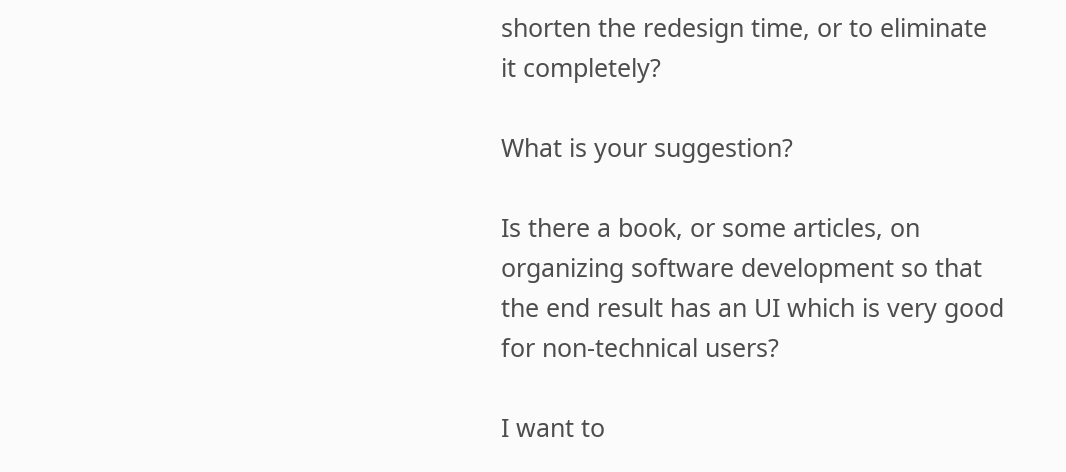shorten the redesign time, or to eliminate it completely?

What is your suggestion?

Is there a book, or some articles, on organizing software development so that the end result has an UI which is very good for non-technical users?

I want to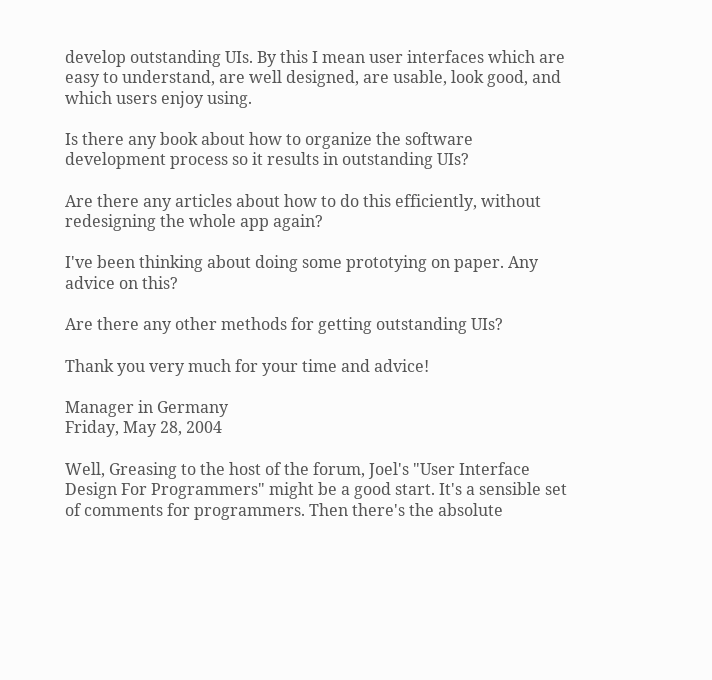develop outstanding UIs. By this I mean user interfaces which are easy to understand, are well designed, are usable, look good, and which users enjoy using.

Is there any book about how to organize the software development process so it results in outstanding UIs?

Are there any articles about how to do this efficiently, without redesigning the whole app again?

I've been thinking about doing some prototying on paper. Any advice on this?

Are there any other methods for getting outstanding UIs?

Thank you very much for your time and advice!

Manager in Germany
Friday, May 28, 2004

Well, Greasing to the host of the forum, Joel's "User Interface Design For Programmers" might be a good start. It's a sensible set of comments for programmers. Then there's the absolute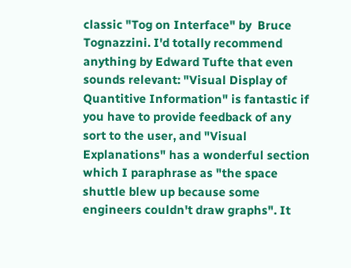classic "Tog on Interface" by  Bruce Tognazzini. I'd totally recommend anything by Edward Tufte that even sounds relevant: "Visual Display of Quantitive Information" is fantastic if you have to provide feedback of any sort to the user, and "Visual Explanations" has a wonderful section which I paraphrase as "the space shuttle blew up because some engineers couldn't draw graphs". It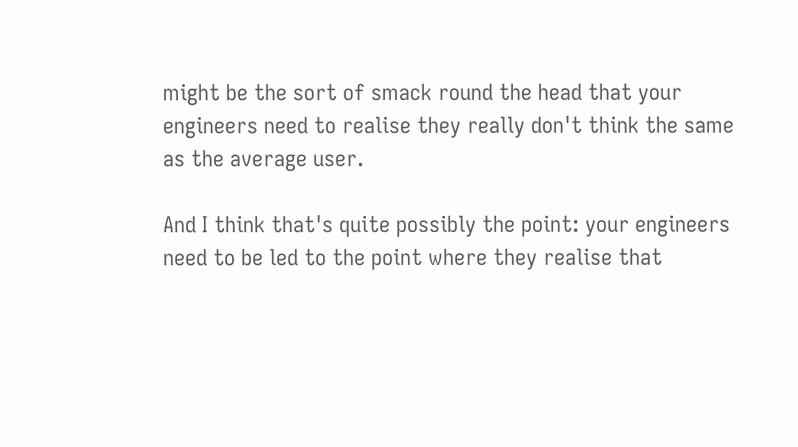might be the sort of smack round the head that your engineers need to realise they really don't think the same as the average user.

And I think that's quite possibly the point: your engineers need to be led to the point where they realise that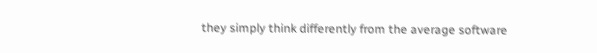they simply think differently from the average software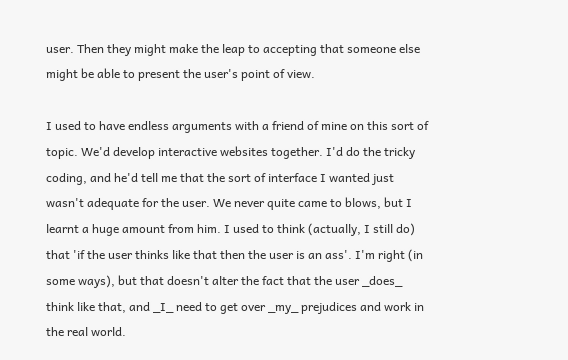user. Then they might make the leap to accepting that someone else might be able to present the user's point of view.

I used to have endless arguments with a friend of mine on this sort of topic. We'd develop interactive websites together. I'd do the tricky coding, and he'd tell me that the sort of interface I wanted just wasn't adequate for the user. We never quite came to blows, but I learnt a huge amount from him. I used to think (actually, I still do) that 'if the user thinks like that then the user is an ass'. I'm right (in some ways), but that doesn't alter the fact that the user _does_ think like that, and _I_ need to get over _my_ prejudices and work in the real world.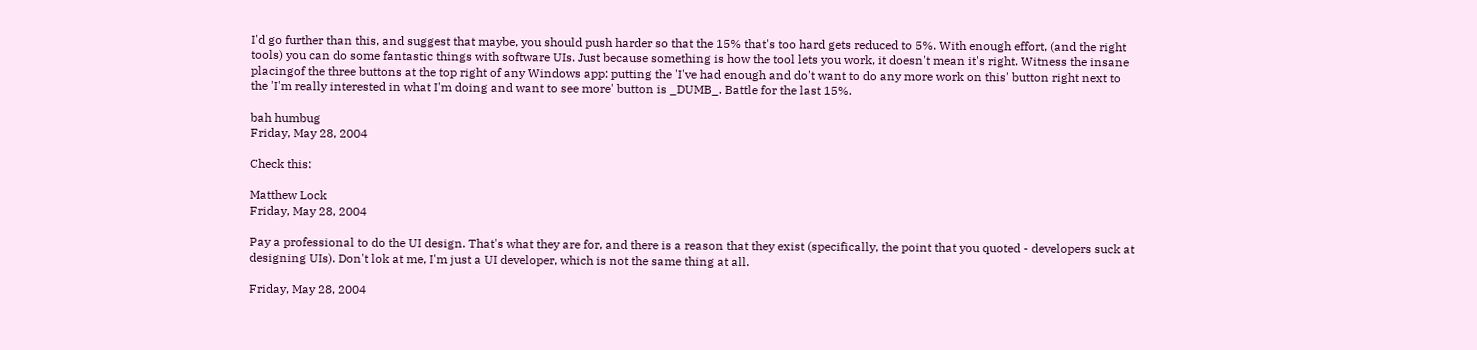I'd go further than this, and suggest that maybe, you should push harder so that the 15% that's too hard gets reduced to 5%. With enough effort, (and the right tools) you can do some fantastic things with software UIs. Just because something is how the tool lets you work, it doesn't mean it's right. Witness the insane placingof the three buttons at the top right of any Windows app: putting the 'I've had enough and do't want to do any more work on this' button right next to the 'I'm really interested in what I'm doing and want to see more' button is _DUMB_. Battle for the last 15%.

bah humbug
Friday, May 28, 2004

Check this:

Matthew Lock
Friday, May 28, 2004

Pay a professional to do the UI design. That's what they are for, and there is a reason that they exist (specifically, the point that you quoted - developers suck at designing UIs). Don't lok at me, I'm just a UI developer, which is not the same thing at all.

Friday, May 28, 2004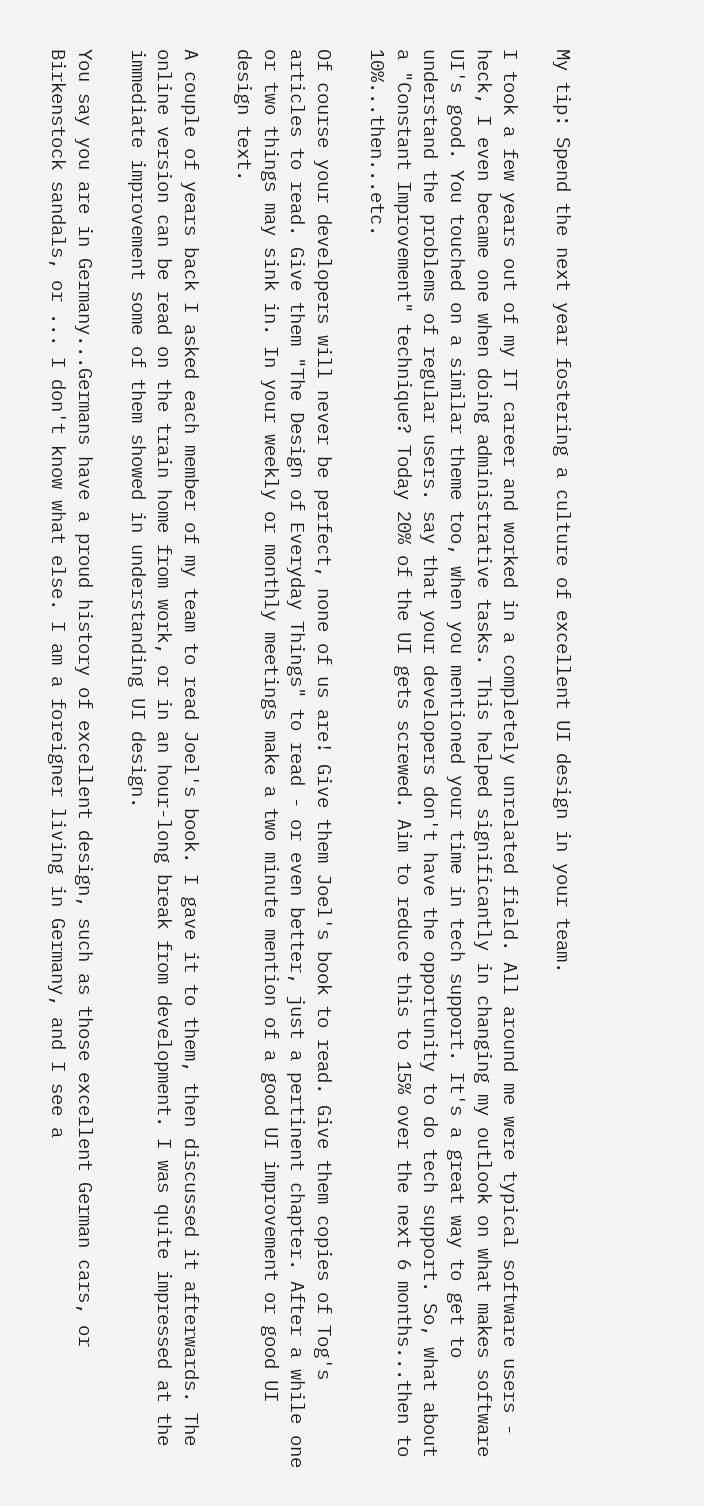My tip: Spend the next year fostering a culture of excellent UI design in your team.

I took a few years out of my IT career and worked in a completely unrelated field. All around me were typical software users - heck, I even became one when doing administrative tasks. This helped significantly in changing my outlook on what makes software UI's good. You touched on a similar theme too, when you mentioned your time in tech support. It's a great way to get to understand the problems of regular users. say that your developers don't have the opportunity to do tech support. So, what about a "Constant Improvement" technique? Today 20% of the UI gets screwed. Aim to reduce this to 15% over the next 6 months...then to 10%...then...etc.

Of course your developers will never be perfect, none of us are! Give them Joel's book to read. Give them copies of Tog's articles to read. Give them "The Design of Everyday Things" to read - or even better, just a pertinent chapter. After a while one or two things may sink in. In your weekly or monthly meetings make a two minute mention of a good UI improvement or good UI design text.

A couple of years back I asked each member of my team to read Joel's book. I gave it to them, then discussed it afterwards. The online version can be read on the train home from work, or in an hour-long break from development. I was quite impressed at the immediate improvement some of them showed in understanding UI design.

You say you are in Germany...Germans have a proud history of excellent design, such as those excellent German cars, or Birkenstock sandals, or ... I don't know what else. I am a foreigner living in Germany, and I see a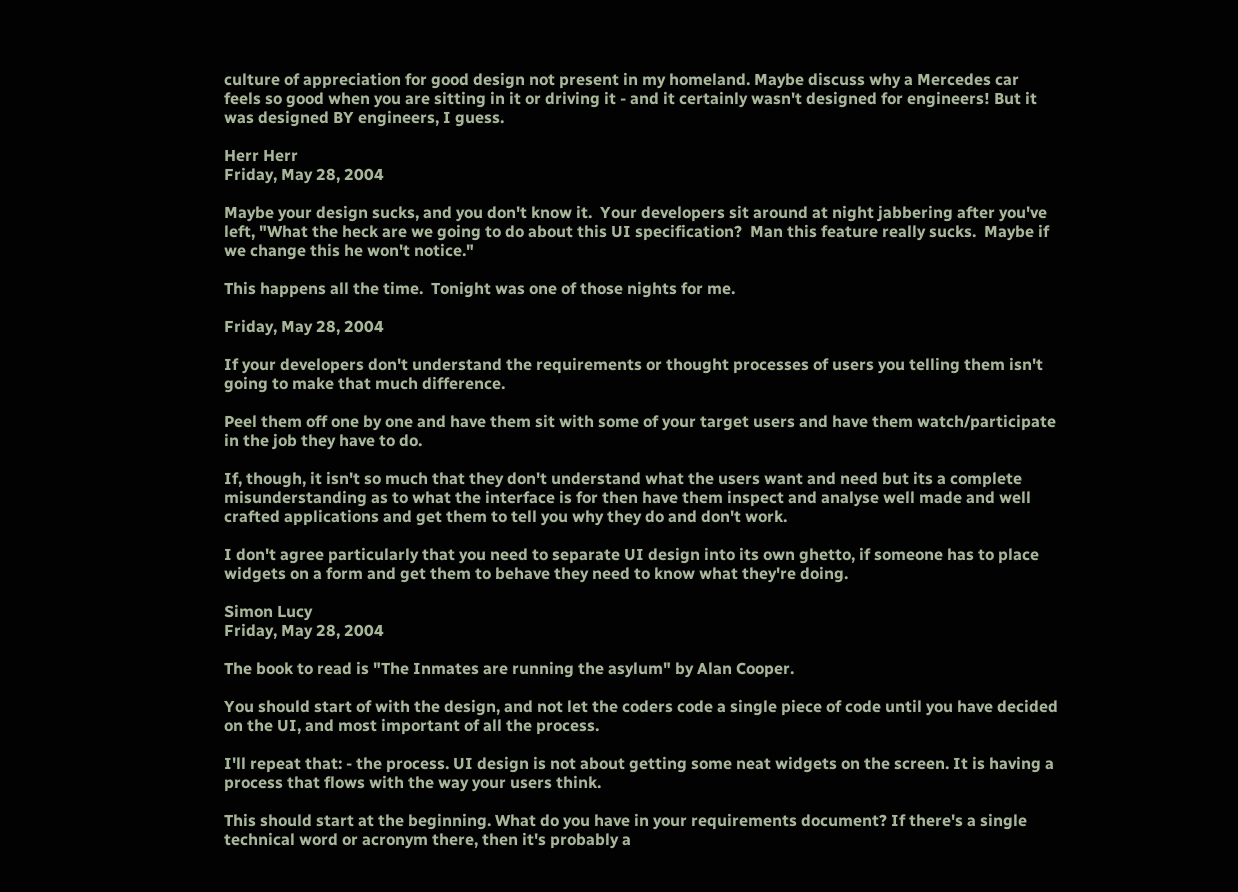culture of appreciation for good design not present in my homeland. Maybe discuss why a Mercedes car feels so good when you are sitting in it or driving it - and it certainly wasn't designed for engineers! But it was designed BY engineers, I guess.

Herr Herr
Friday, May 28, 2004

Maybe your design sucks, and you don't know it.  Your developers sit around at night jabbering after you've left, "What the heck are we going to do about this UI specification?  Man this feature really sucks.  Maybe if we change this he won't notice."

This happens all the time.  Tonight was one of those nights for me.

Friday, May 28, 2004

If your developers don't understand the requirements or thought processes of users you telling them isn't going to make that much difference.

Peel them off one by one and have them sit with some of your target users and have them watch/participate in the job they have to do.

If, though, it isn't so much that they don't understand what the users want and need but its a complete misunderstanding as to what the interface is for then have them inspect and analyse well made and well crafted applications and get them to tell you why they do and don't work.

I don't agree particularly that you need to separate UI design into its own ghetto, if someone has to place widgets on a form and get them to behave they need to know what they're doing.

Simon Lucy
Friday, May 28, 2004

The book to read is "The Inmates are running the asylum" by Alan Cooper.

You should start of with the design, and not let the coders code a single piece of code until you have decided on the UI, and most important of all the process.

I'll repeat that: - the process. UI design is not about getting some neat widgets on the screen. It is having a process that flows with the way your users think.

This should start at the beginning. What do you have in your requirements document? If there's a single technical word or acronym there, then it's probably a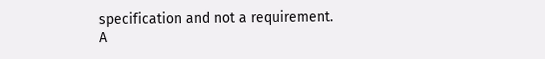specification and not a requirement. A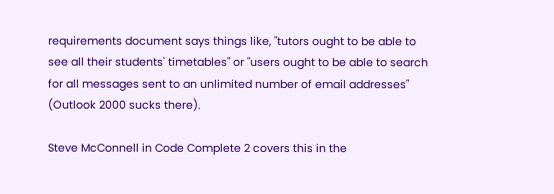requirements document says things like, "tutors ought to be able to see all their students' timetables" or "users ought to be able to search for all messages sent to an unlimited number of email addresses" (Outlook 2000 sucks there).

Steve McConnell in Code Complete 2 covers this in the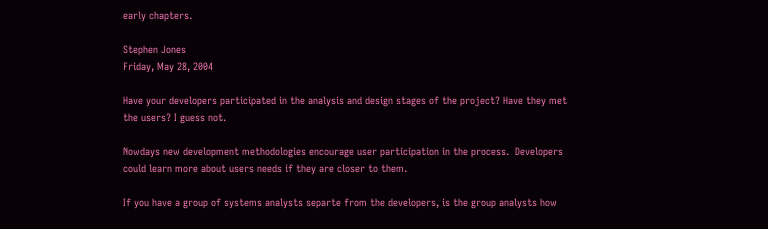early chapters.

Stephen Jones
Friday, May 28, 2004

Have your developers participated in the analysis and design stages of the project? Have they met the users? I guess not.

Nowdays new development methodologies encourage user participation in the process.  Developers could learn more about users needs if they are closer to them.

If you have a group of systems analysts separte from the developers, is the group analysts how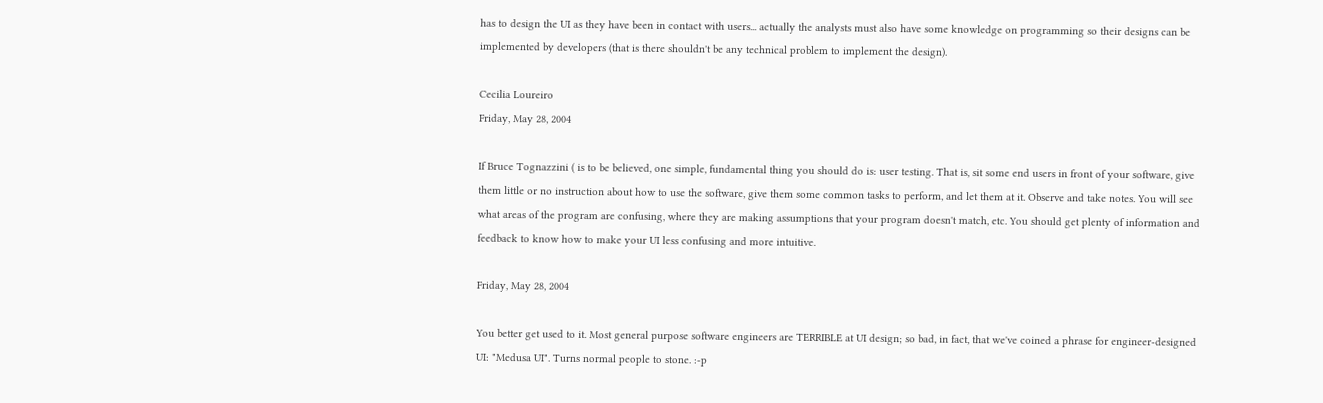has to design the UI as they have been in contact with users... actually the analysts must also have some knowledge on programming so their designs can be implemented by developers (that is there shouldn't be any technical problem to implement the design).

Cecilia Loureiro
Friday, May 28, 2004

If Bruce Tognazzini ( is to be believed, one simple, fundamental thing you should do is: user testing. That is, sit some end users in front of your software, give them little or no instruction about how to use the software, give them some common tasks to perform, and let them at it. Observe and take notes. You will see what areas of the program are confusing, where they are making assumptions that your program doesn't match, etc. You should get plenty of information and feedback to know how to make your UI less confusing and more intuitive.

Friday, May 28, 2004

You better get used to it. Most general purpose software engineers are TERRIBLE at UI design; so bad, in fact, that we've coined a phrase for engineer-designed UI: "Medusa UI". Turns normal people to stone. :-p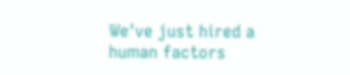We've just hired a human factors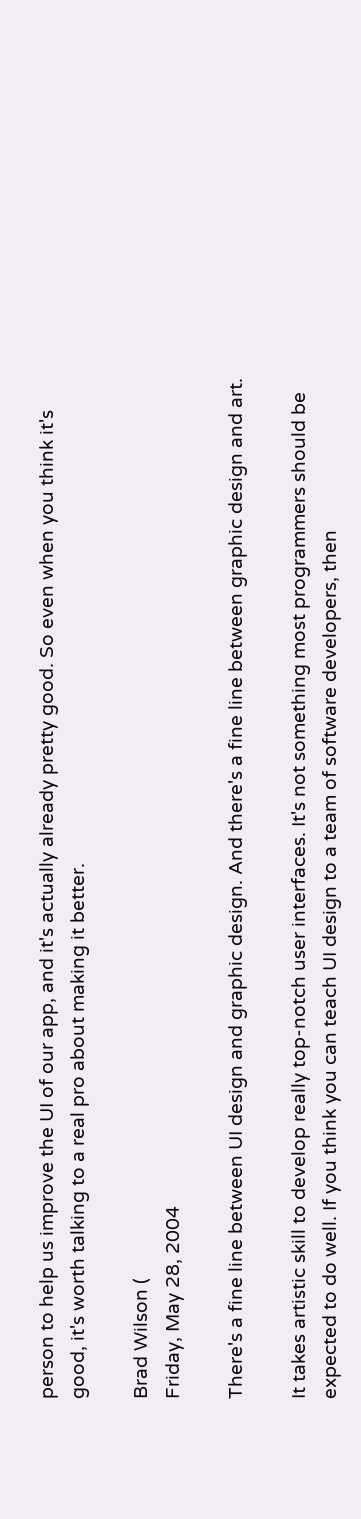person to help us improve the UI of our app, and it's actually already pretty good. So even when you think it's good, it's worth talking to a real pro about making it better.

Brad Wilson (
Friday, May 28, 2004

There's a fine line between UI design and graphic design. And there's a fine line between graphic design and art.

It takes artistic skill to develop really top-notch user interfaces. It's not something most programmers should be expected to do well. If you think you can teach UI design to a team of software developers, then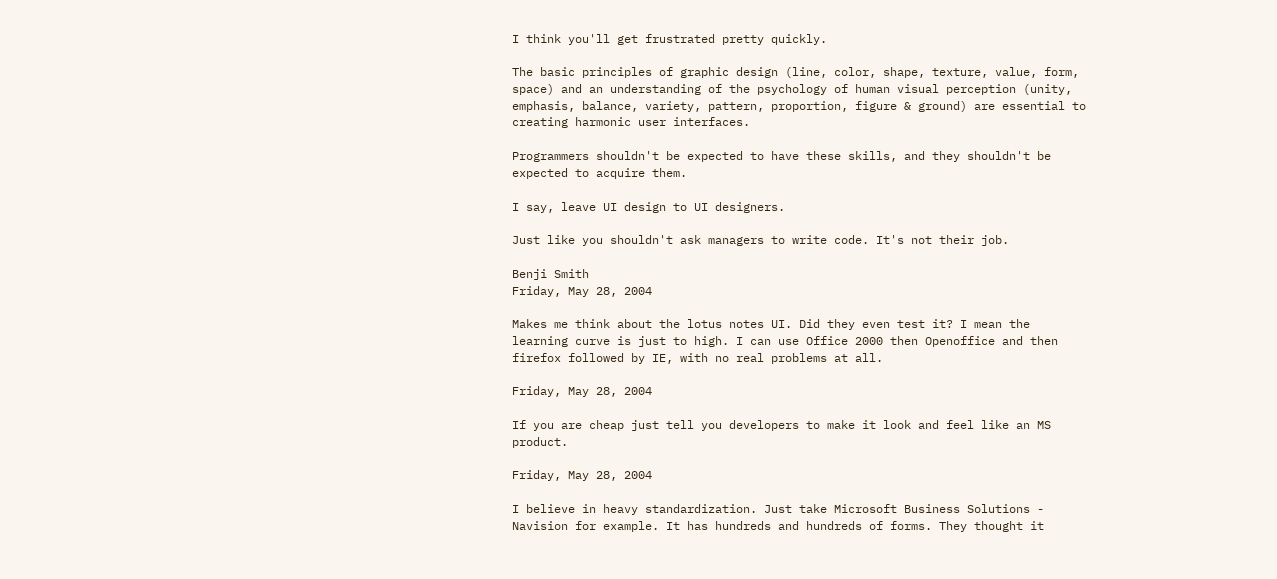I think you'll get frustrated pretty quickly.

The basic principles of graphic design (line, color, shape, texture, value, form, space) and an understanding of the psychology of human visual perception (unity, emphasis, balance, variety, pattern, proportion, figure & ground) are essential to creating harmonic user interfaces.

Programmers shouldn't be expected to have these skills, and they shouldn't be expected to acquire them.

I say, leave UI design to UI designers.

Just like you shouldn't ask managers to write code. It's not their job.

Benji Smith
Friday, May 28, 2004

Makes me think about the lotus notes UI. Did they even test it? I mean the learning curve is just to high. I can use Office 2000 then Openoffice and then firefox followed by IE, with no real problems at all.

Friday, May 28, 2004

If you are cheap just tell you developers to make it look and feel like an MS product.

Friday, May 28, 2004

I believe in heavy standardization. Just take Microsoft Business Solutions - Navision for example. It has hundreds and hundreds of forms. They thought it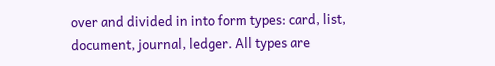over and divided in into form types: card, list, document, journal, ledger. All types are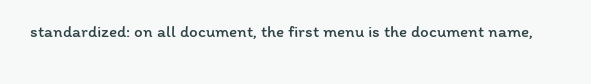standardized: on all document, the first menu is the document name,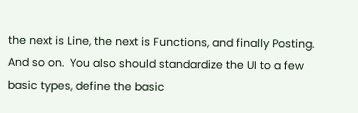the next is Line, the next is Functions, and finally Posting. And so on.  You also should standardize the UI to a few basic types, define the basic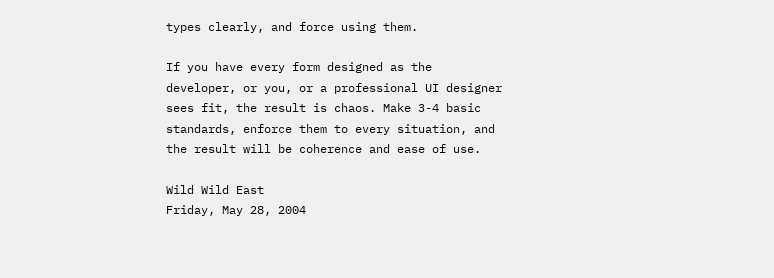types clearly, and force using them.

If you have every form designed as the developer, or you, or a professional UI designer sees fit, the result is chaos. Make 3-4 basic standards, enforce them to every situation, and the result will be coherence and ease of use.

Wild Wild East
Friday, May 28, 2004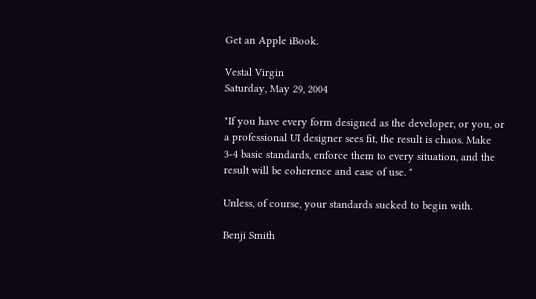Get an Apple iBook.

Vestal Virgin
Saturday, May 29, 2004

"If you have every form designed as the developer, or you, or a professional UI designer sees fit, the result is chaos. Make 3-4 basic standards, enforce them to every situation, and the result will be coherence and ease of use. "

Unless, of course, your standards sucked to begin with.

Benji Smith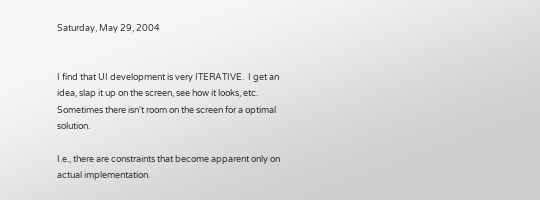Saturday, May 29, 2004


I find that UI development is very ITERATIVE.  I get an idea, slap it up on the screen, see how it looks, etc.  Sometimes there isn't room on the screen for a optimal solution.

I.e., there are constraints that become apparent only on actual implementation.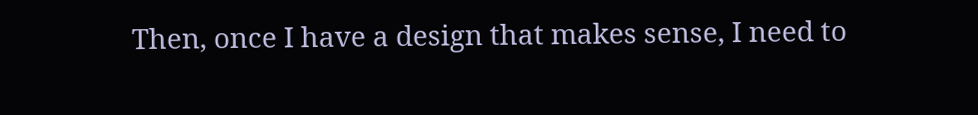Then, once I have a design that makes sense, I need to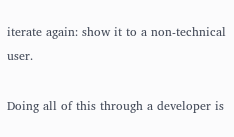iterate again: show it to a non-technical user.

Doing all of this through a developer is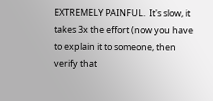EXTREMELY PAINFUL.  It's slow, it takes 3x the effort (now you have to explain it to someone, then verify that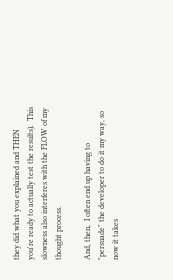they did what you explained and THEN you're ready to actually test the results).  This slowness also interferes with the FLOW of my thought process.

And, then,  I often end up having to "persuade" the developer to do it my way, so now it takes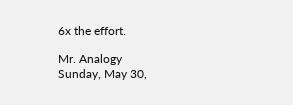6x the effort.

Mr. Analogy
Sunday, May 30,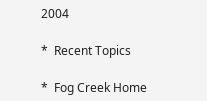2004

*  Recent Topics

*  Fog Creek Home